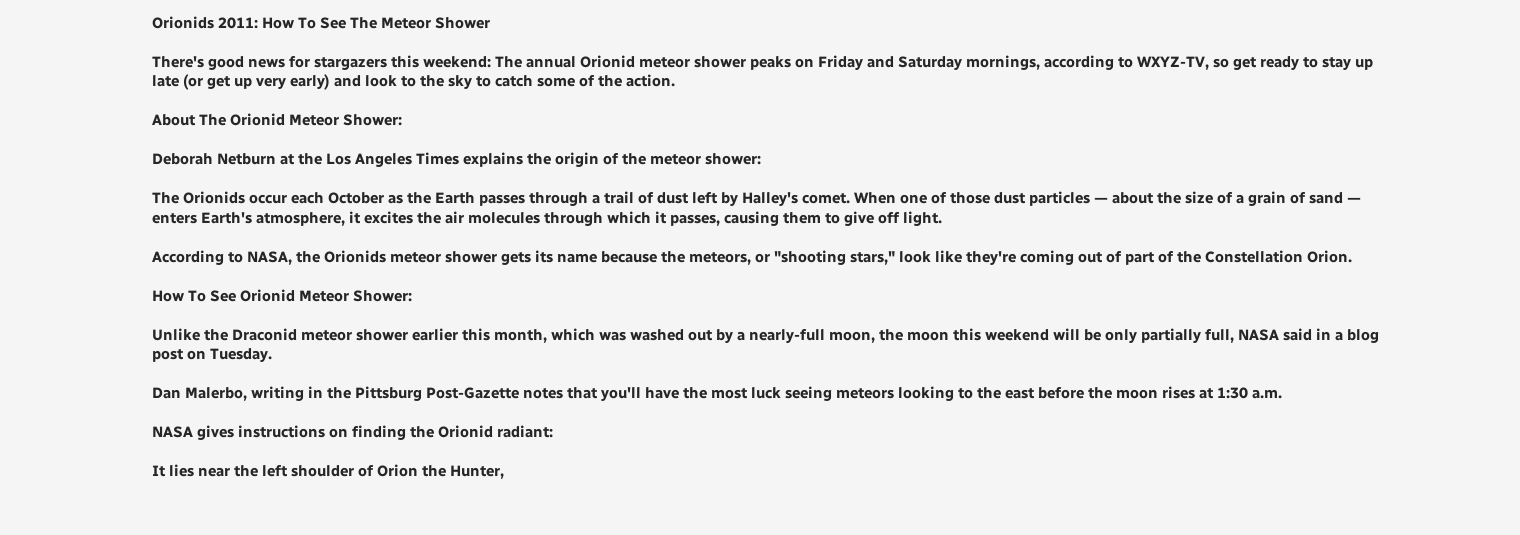Orionids 2011: How To See The Meteor Shower

There's good news for stargazers this weekend: The annual Orionid meteor shower peaks on Friday and Saturday mornings, according to WXYZ-TV, so get ready to stay up late (or get up very early) and look to the sky to catch some of the action.

About The Orionid Meteor Shower:

Deborah Netburn at the Los Angeles Times explains the origin of the meteor shower:

The Orionids occur each October as the Earth passes through a trail of dust left by Halley's comet. When one of those dust particles — about the size of a grain of sand — enters Earth's atmosphere, it excites the air molecules through which it passes, causing them to give off light.

According to NASA, the Orionids meteor shower gets its name because the meteors, or "shooting stars," look like they're coming out of part of the Constellation Orion.

How To See Orionid Meteor Shower:

Unlike the Draconid meteor shower earlier this month, which was washed out by a nearly-full moon, the moon this weekend will be only partially full, NASA said in a blog post on Tuesday.

Dan Malerbo, writing in the Pittsburg Post-Gazette notes that you'll have the most luck seeing meteors looking to the east before the moon rises at 1:30 a.m.

NASA gives instructions on finding the Orionid radiant:

It lies near the left shoulder of Orion the Hunter,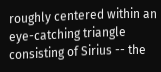roughly centered within an eye-catching triangle consisting of Sirius -- the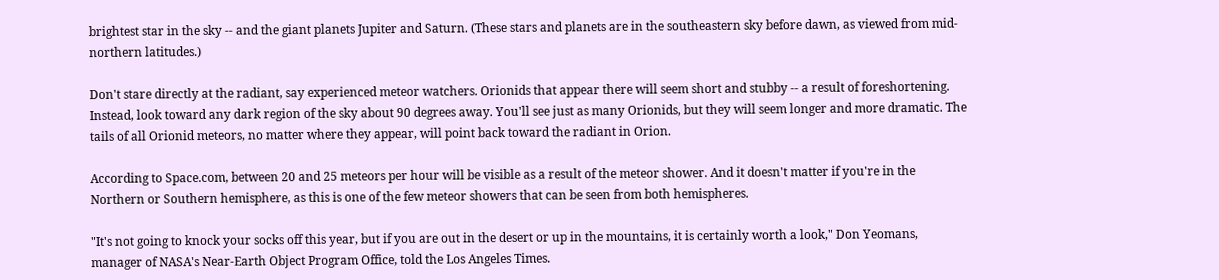brightest star in the sky -- and the giant planets Jupiter and Saturn. (These stars and planets are in the southeastern sky before dawn, as viewed from mid-northern latitudes.)

Don't stare directly at the radiant, say experienced meteor watchers. Orionids that appear there will seem short and stubby -- a result of foreshortening. Instead, look toward any dark region of the sky about 90 degrees away. You'll see just as many Orionids, but they will seem longer and more dramatic. The tails of all Orionid meteors, no matter where they appear, will point back toward the radiant in Orion.

According to Space.com, between 20 and 25 meteors per hour will be visible as a result of the meteor shower. And it doesn't matter if you're in the Northern or Southern hemisphere, as this is one of the few meteor showers that can be seen from both hemispheres.

"It's not going to knock your socks off this year, but if you are out in the desert or up in the mountains, it is certainly worth a look," Don Yeomans, manager of NASA's Near-Earth Object Program Office, told the Los Angeles Times.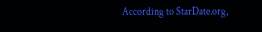According to StarDate.org,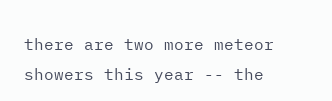there are two more meteor showers this year -- the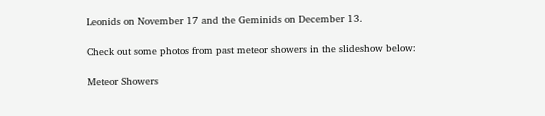Leonids on November 17 and the Geminids on December 13.

Check out some photos from past meteor showers in the slideshow below:

Meteor Showers